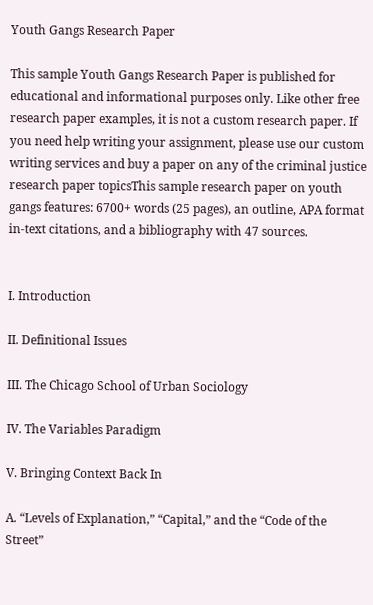Youth Gangs Research Paper

This sample Youth Gangs Research Paper is published for educational and informational purposes only. Like other free research paper examples, it is not a custom research paper. If you need help writing your assignment, please use our custom writing services and buy a paper on any of the criminal justice research paper topicsThis sample research paper on youth gangs features: 6700+ words (25 pages), an outline, APA format in-text citations, and a bibliography with 47 sources.


I. Introduction

II. Definitional Issues

III. The Chicago School of Urban Sociology

IV. The Variables Paradigm

V. Bringing Context Back In

A. “Levels of Explanation,” “Capital,” and the “Code of the Street”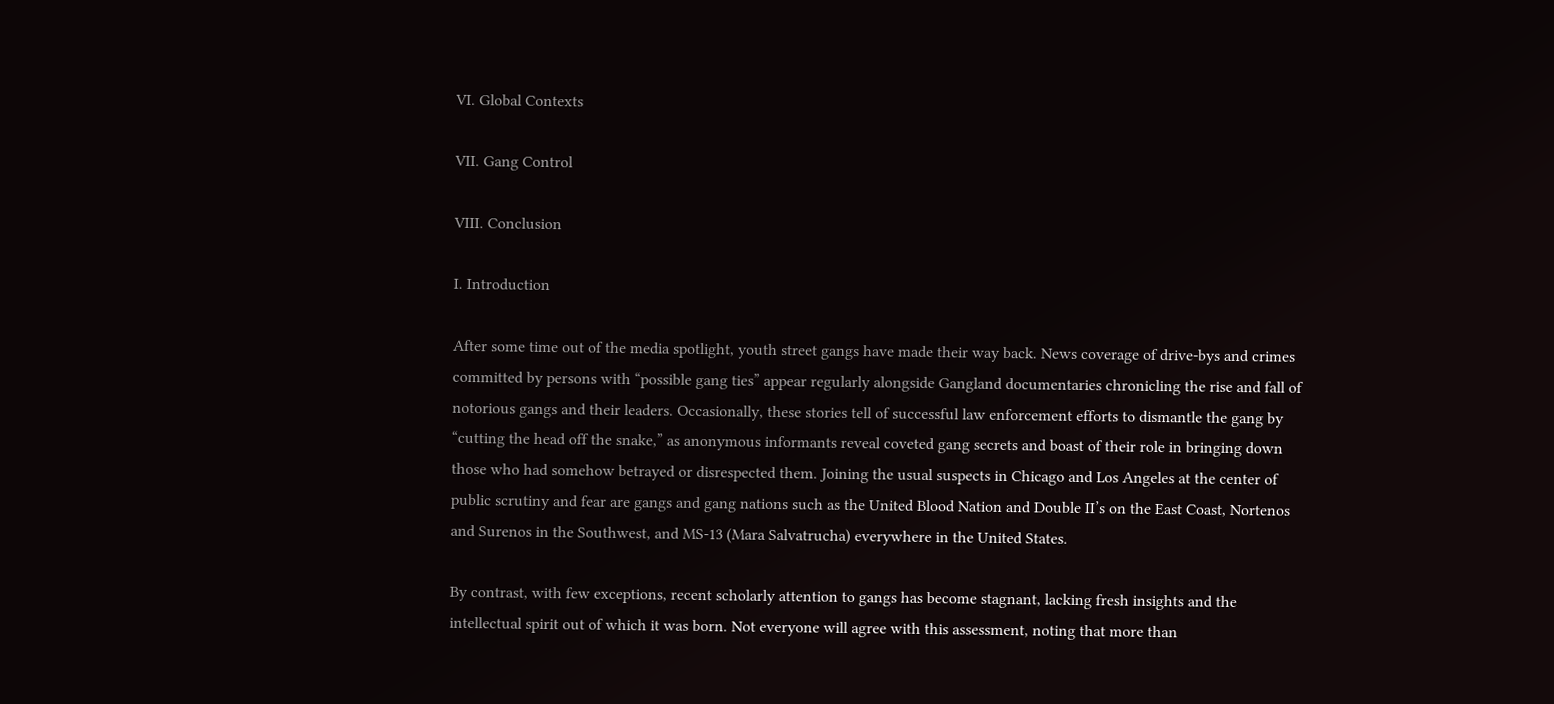VI. Global Contexts

VII. Gang Control

VIII. Conclusion

I. Introduction

After some time out of the media spotlight, youth street gangs have made their way back. News coverage of drive-bys and crimes committed by persons with “possible gang ties” appear regularly alongside Gangland documentaries chronicling the rise and fall of notorious gangs and their leaders. Occasionally, these stories tell of successful law enforcement efforts to dismantle the gang by “cutting the head off the snake,” as anonymous informants reveal coveted gang secrets and boast of their role in bringing down those who had somehow betrayed or disrespected them. Joining the usual suspects in Chicago and Los Angeles at the center of public scrutiny and fear are gangs and gang nations such as the United Blood Nation and Double II’s on the East Coast, Nortenos and Surenos in the Southwest, and MS-13 (Mara Salvatrucha) everywhere in the United States.

By contrast, with few exceptions, recent scholarly attention to gangs has become stagnant, lacking fresh insights and the intellectual spirit out of which it was born. Not everyone will agree with this assessment, noting that more than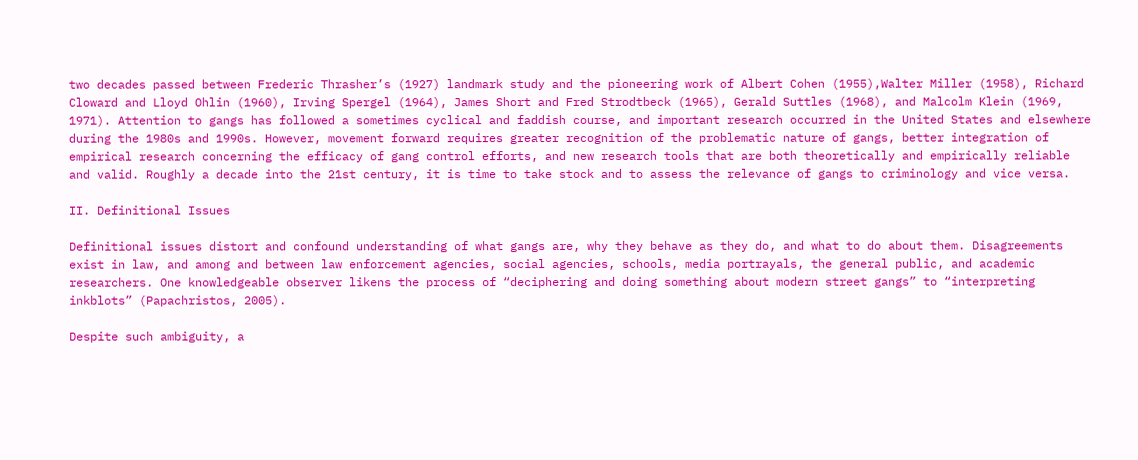two decades passed between Frederic Thrasher’s (1927) landmark study and the pioneering work of Albert Cohen (1955),Walter Miller (1958), Richard Cloward and Lloyd Ohlin (1960), Irving Spergel (1964), James Short and Fred Strodtbeck (1965), Gerald Suttles (1968), and Malcolm Klein (1969, 1971). Attention to gangs has followed a sometimes cyclical and faddish course, and important research occurred in the United States and elsewhere during the 1980s and 1990s. However, movement forward requires greater recognition of the problematic nature of gangs, better integration of empirical research concerning the efficacy of gang control efforts, and new research tools that are both theoretically and empirically reliable and valid. Roughly a decade into the 21st century, it is time to take stock and to assess the relevance of gangs to criminology and vice versa.

II. Definitional Issues

Definitional issues distort and confound understanding of what gangs are, why they behave as they do, and what to do about them. Disagreements exist in law, and among and between law enforcement agencies, social agencies, schools, media portrayals, the general public, and academic researchers. One knowledgeable observer likens the process of “deciphering and doing something about modern street gangs” to “interpreting inkblots” (Papachristos, 2005).

Despite such ambiguity, a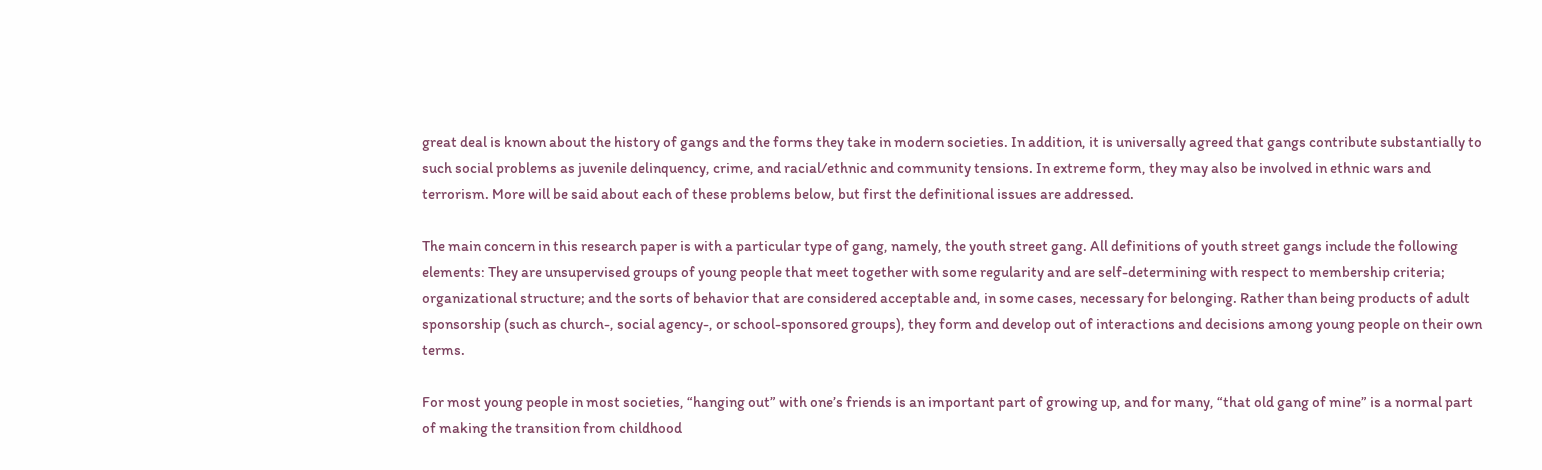great deal is known about the history of gangs and the forms they take in modern societies. In addition, it is universally agreed that gangs contribute substantially to such social problems as juvenile delinquency, crime, and racial/ethnic and community tensions. In extreme form, they may also be involved in ethnic wars and terrorism. More will be said about each of these problems below, but first the definitional issues are addressed.

The main concern in this research paper is with a particular type of gang, namely, the youth street gang. All definitions of youth street gangs include the following elements: They are unsupervised groups of young people that meet together with some regularity and are self-determining with respect to membership criteria; organizational structure; and the sorts of behavior that are considered acceptable and, in some cases, necessary for belonging. Rather than being products of adult sponsorship (such as church-, social agency-, or school-sponsored groups), they form and develop out of interactions and decisions among young people on their own terms.

For most young people in most societies, “hanging out” with one’s friends is an important part of growing up, and for many, “that old gang of mine” is a normal part of making the transition from childhood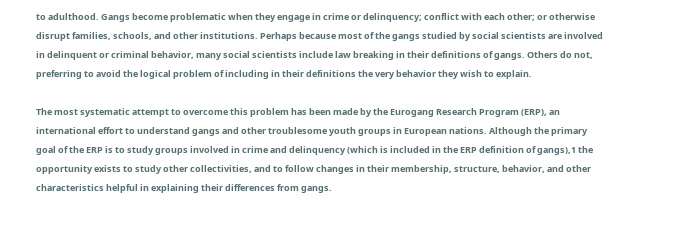to adulthood. Gangs become problematic when they engage in crime or delinquency; conflict with each other; or otherwise disrupt families, schools, and other institutions. Perhaps because most of the gangs studied by social scientists are involved in delinquent or criminal behavior, many social scientists include law breaking in their definitions of gangs. Others do not, preferring to avoid the logical problem of including in their definitions the very behavior they wish to explain.

The most systematic attempt to overcome this problem has been made by the Eurogang Research Program (ERP), an international effort to understand gangs and other troublesome youth groups in European nations. Although the primary goal of the ERP is to study groups involved in crime and delinquency (which is included in the ERP definition of gangs),1 the opportunity exists to study other collectivities, and to follow changes in their membership, structure, behavior, and other characteristics helpful in explaining their differences from gangs.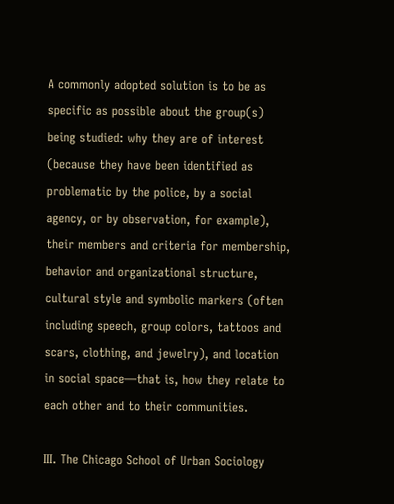A commonly adopted solution is to be as specific as possible about the group(s) being studied: why they are of interest (because they have been identified as problematic by the police, by a social agency, or by observation, for example), their members and criteria for membership, behavior and organizational structure, cultural style and symbolic markers (often including speech, group colors, tattoos and scars, clothing, and jewelry), and location in social space—that is, how they relate to each other and to their communities.

III. The Chicago School of Urban Sociology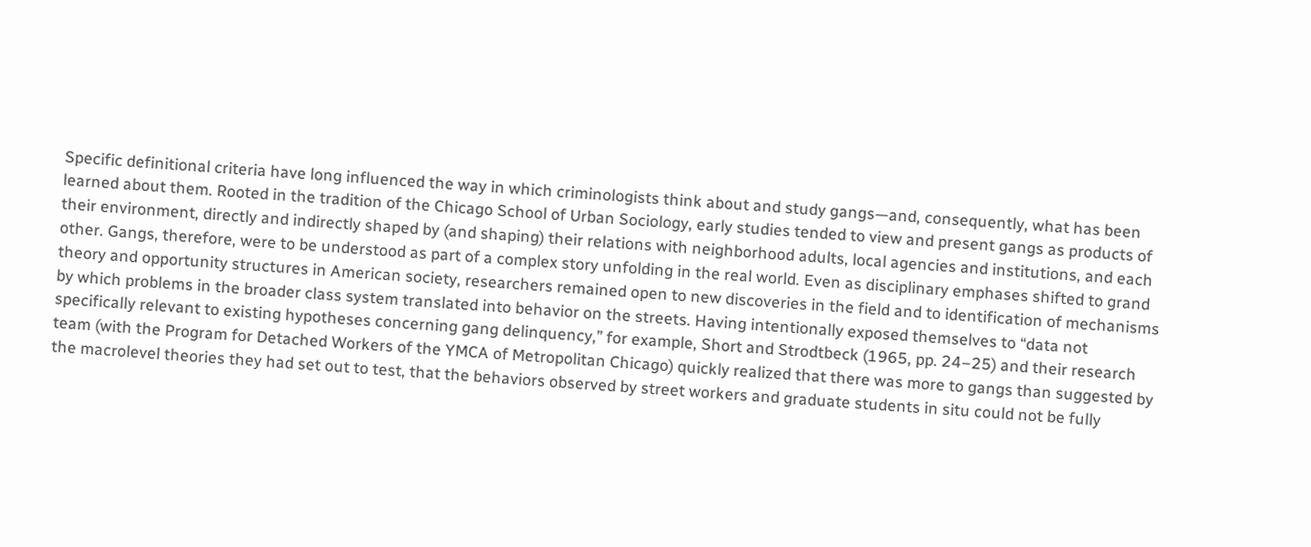Specific definitional criteria have long influenced the way in which criminologists think about and study gangs—and, consequently, what has been learned about them. Rooted in the tradition of the Chicago School of Urban Sociology, early studies tended to view and present gangs as products of their environment, directly and indirectly shaped by (and shaping) their relations with neighborhood adults, local agencies and institutions, and each other. Gangs, therefore, were to be understood as part of a complex story unfolding in the real world. Even as disciplinary emphases shifted to grand theory and opportunity structures in American society, researchers remained open to new discoveries in the field and to identification of mechanisms by which problems in the broader class system translated into behavior on the streets. Having intentionally exposed themselves to “data not specifically relevant to existing hypotheses concerning gang delinquency,” for example, Short and Strodtbeck (1965, pp. 24–25) and their research team (with the Program for Detached Workers of the YMCA of Metropolitan Chicago) quickly realized that there was more to gangs than suggested by the macrolevel theories they had set out to test, that the behaviors observed by street workers and graduate students in situ could not be fully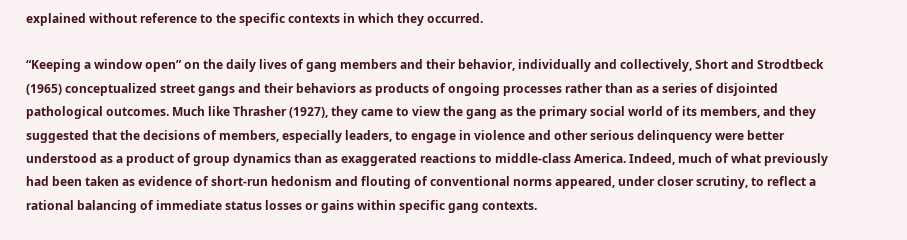explained without reference to the specific contexts in which they occurred.

“Keeping a window open” on the daily lives of gang members and their behavior, individually and collectively, Short and Strodtbeck (1965) conceptualized street gangs and their behaviors as products of ongoing processes rather than as a series of disjointed pathological outcomes. Much like Thrasher (1927), they came to view the gang as the primary social world of its members, and they suggested that the decisions of members, especially leaders, to engage in violence and other serious delinquency were better understood as a product of group dynamics than as exaggerated reactions to middle-class America. Indeed, much of what previously had been taken as evidence of short-run hedonism and flouting of conventional norms appeared, under closer scrutiny, to reflect a rational balancing of immediate status losses or gains within specific gang contexts.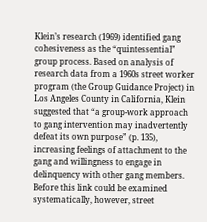Klein’s research (1969) identified gang cohesiveness as the “quintessential” group process. Based on analysis of research data from a 1960s street worker program (the Group Guidance Project) in Los Angeles County in California, Klein suggested that “a group-work approach to gang intervention may inadvertently defeat its own purpose” (p. 135), increasing feelings of attachment to the gang and willingness to engage in delinquency with other gang members. Before this link could be examined systematically, however, street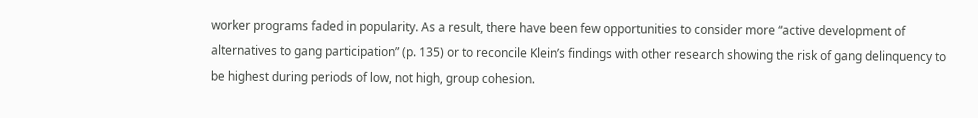worker programs faded in popularity. As a result, there have been few opportunities to consider more “active development of alternatives to gang participation” (p. 135) or to reconcile Klein’s findings with other research showing the risk of gang delinquency to be highest during periods of low, not high, group cohesion.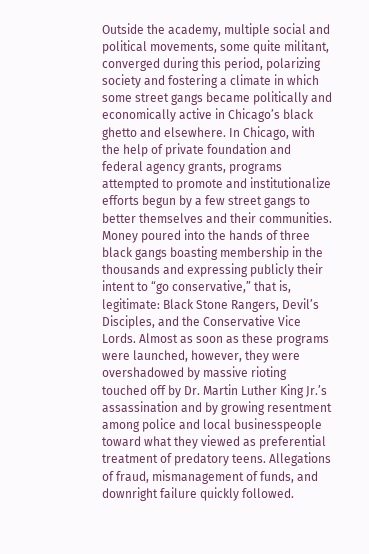Outside the academy, multiple social and political movements, some quite militant, converged during this period, polarizing society and fostering a climate in which some street gangs became politically and economically active in Chicago’s black ghetto and elsewhere. In Chicago, with the help of private foundation and federal agency grants, programs attempted to promote and institutionalize efforts begun by a few street gangs to better themselves and their communities. Money poured into the hands of three black gangs boasting membership in the thousands and expressing publicly their intent to “go conservative,” that is, legitimate: Black Stone Rangers, Devil’s Disciples, and the Conservative Vice Lords. Almost as soon as these programs were launched, however, they were overshadowed by massive rioting touched off by Dr. Martin Luther King Jr.’s assassination and by growing resentment among police and local businesspeople toward what they viewed as preferential treatment of predatory teens. Allegations of fraud, mismanagement of funds, and downright failure quickly followed.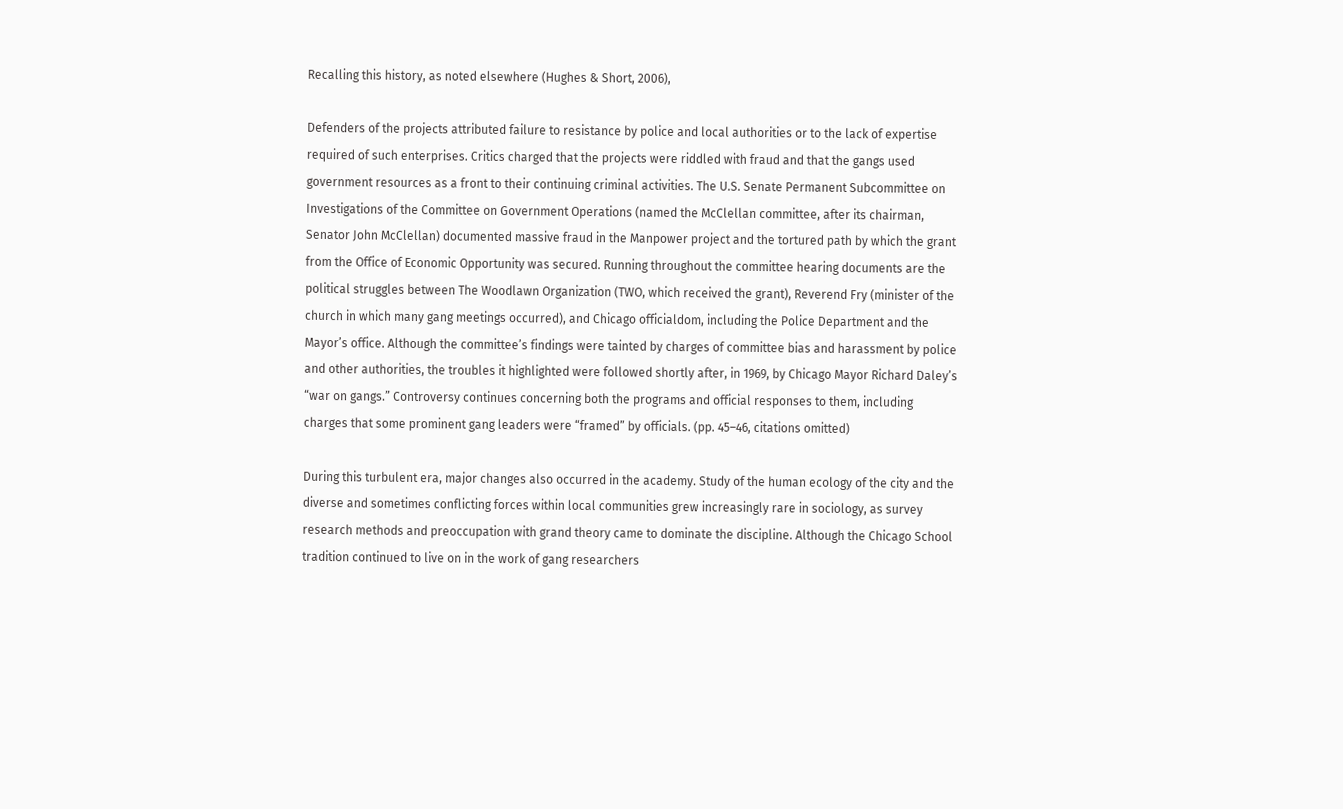Recalling this history, as noted elsewhere (Hughes & Short, 2006),

Defenders of the projects attributed failure to resistance by police and local authorities or to the lack of expertise required of such enterprises. Critics charged that the projects were riddled with fraud and that the gangs used government resources as a front to their continuing criminal activities. The U.S. Senate Permanent Subcommittee on Investigations of the Committee on Government Operations (named the McClellan committee, after its chairman, Senator John McClellan) documented massive fraud in the Manpower project and the tortured path by which the grant from the Office of Economic Opportunity was secured. Running throughout the committee hearing documents are the political struggles between The Woodlawn Organization (TWO, which received the grant), Reverend Fry (minister of the church in which many gang meetings occurred), and Chicago officialdom, including the Police Department and the Mayor’s office. Although the committee’s findings were tainted by charges of committee bias and harassment by police and other authorities, the troubles it highlighted were followed shortly after, in 1969, by Chicago Mayor Richard Daley’s “war on gangs.” Controversy continues concerning both the programs and official responses to them, including charges that some prominent gang leaders were “framed” by officials. (pp. 45–46, citations omitted)

During this turbulent era, major changes also occurred in the academy. Study of the human ecology of the city and the diverse and sometimes conflicting forces within local communities grew increasingly rare in sociology, as survey research methods and preoccupation with grand theory came to dominate the discipline. Although the Chicago School tradition continued to live on in the work of gang researchers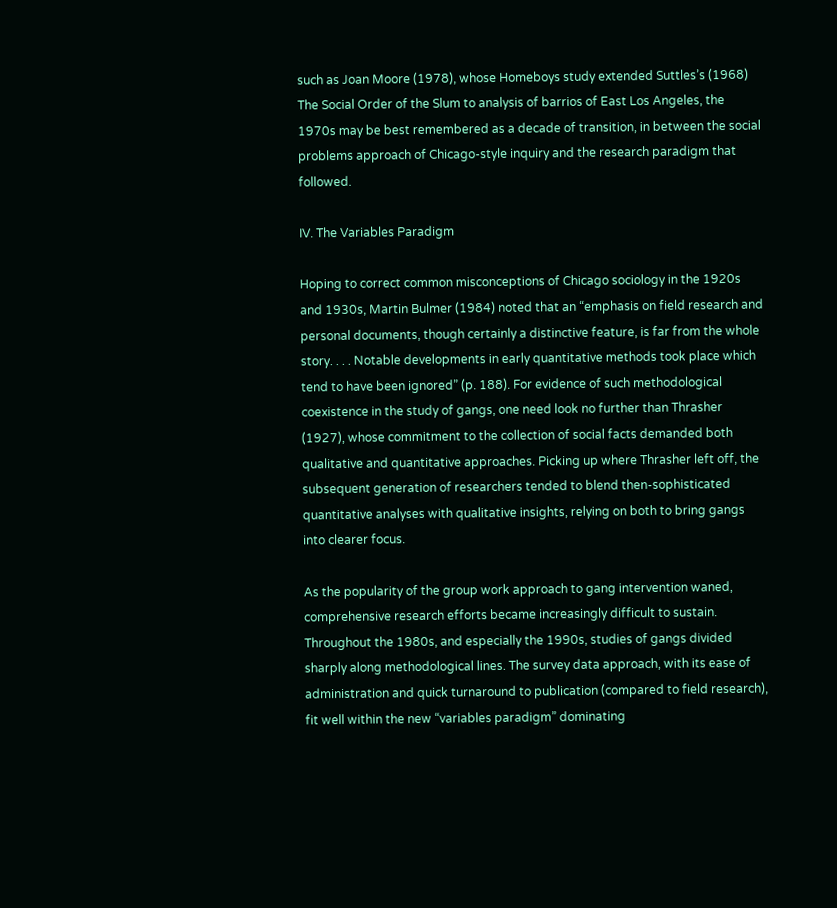such as Joan Moore (1978), whose Homeboys study extended Suttles’s (1968) The Social Order of the Slum to analysis of barrios of East Los Angeles, the 1970s may be best remembered as a decade of transition, in between the social problems approach of Chicago-style inquiry and the research paradigm that followed.

IV. The Variables Paradigm

Hoping to correct common misconceptions of Chicago sociology in the 1920s and 1930s, Martin Bulmer (1984) noted that an “emphasis on field research and personal documents, though certainly a distinctive feature, is far from the whole story. . . . Notable developments in early quantitative methods took place which tend to have been ignored” (p. 188). For evidence of such methodological coexistence in the study of gangs, one need look no further than Thrasher (1927), whose commitment to the collection of social facts demanded both qualitative and quantitative approaches. Picking up where Thrasher left off, the subsequent generation of researchers tended to blend then-sophisticated quantitative analyses with qualitative insights, relying on both to bring gangs into clearer focus.

As the popularity of the group work approach to gang intervention waned, comprehensive research efforts became increasingly difficult to sustain. Throughout the 1980s, and especially the 1990s, studies of gangs divided sharply along methodological lines. The survey data approach, with its ease of administration and quick turnaround to publication (compared to field research), fit well within the new “variables paradigm” dominating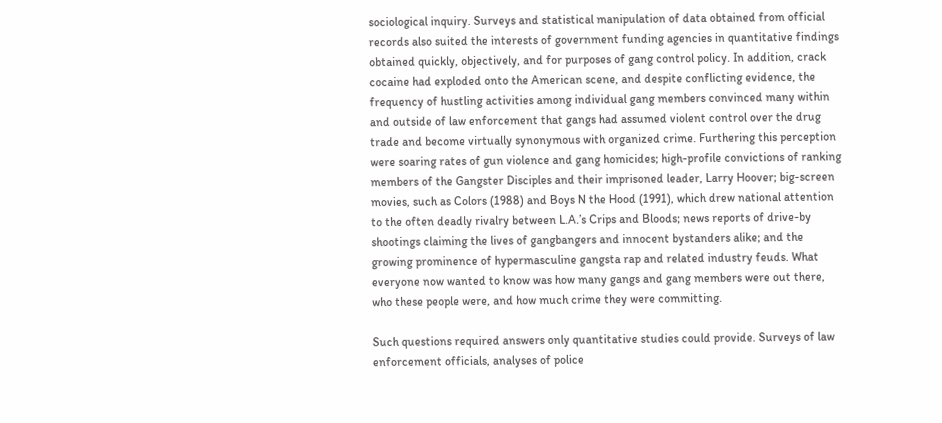sociological inquiry. Surveys and statistical manipulation of data obtained from official records also suited the interests of government funding agencies in quantitative findings obtained quickly, objectively, and for purposes of gang control policy. In addition, crack cocaine had exploded onto the American scene, and despite conflicting evidence, the frequency of hustling activities among individual gang members convinced many within and outside of law enforcement that gangs had assumed violent control over the drug trade and become virtually synonymous with organized crime. Furthering this perception were soaring rates of gun violence and gang homicides; high-profile convictions of ranking members of the Gangster Disciples and their imprisoned leader, Larry Hoover; big-screen movies, such as Colors (1988) and Boys N the Hood (1991), which drew national attention to the often deadly rivalry between L.A.’s Crips and Bloods; news reports of drive-by shootings claiming the lives of gangbangers and innocent bystanders alike; and the growing prominence of hypermasculine gangsta rap and related industry feuds. What everyone now wanted to know was how many gangs and gang members were out there, who these people were, and how much crime they were committing.

Such questions required answers only quantitative studies could provide. Surveys of law enforcement officials, analyses of police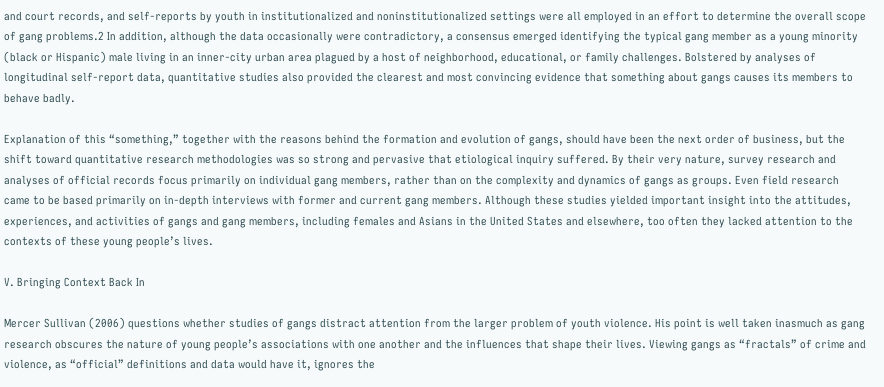and court records, and self-reports by youth in institutionalized and noninstitutionalized settings were all employed in an effort to determine the overall scope of gang problems.2 In addition, although the data occasionally were contradictory, a consensus emerged identifying the typical gang member as a young minority (black or Hispanic) male living in an inner-city urban area plagued by a host of neighborhood, educational, or family challenges. Bolstered by analyses of longitudinal self-report data, quantitative studies also provided the clearest and most convincing evidence that something about gangs causes its members to behave badly.

Explanation of this “something,” together with the reasons behind the formation and evolution of gangs, should have been the next order of business, but the shift toward quantitative research methodologies was so strong and pervasive that etiological inquiry suffered. By their very nature, survey research and analyses of official records focus primarily on individual gang members, rather than on the complexity and dynamics of gangs as groups. Even field research came to be based primarily on in-depth interviews with former and current gang members. Although these studies yielded important insight into the attitudes, experiences, and activities of gangs and gang members, including females and Asians in the United States and elsewhere, too often they lacked attention to the contexts of these young people’s lives.

V. Bringing Context Back In

Mercer Sullivan (2006) questions whether studies of gangs distract attention from the larger problem of youth violence. His point is well taken inasmuch as gang research obscures the nature of young people’s associations with one another and the influences that shape their lives. Viewing gangs as “fractals” of crime and violence, as “official” definitions and data would have it, ignores the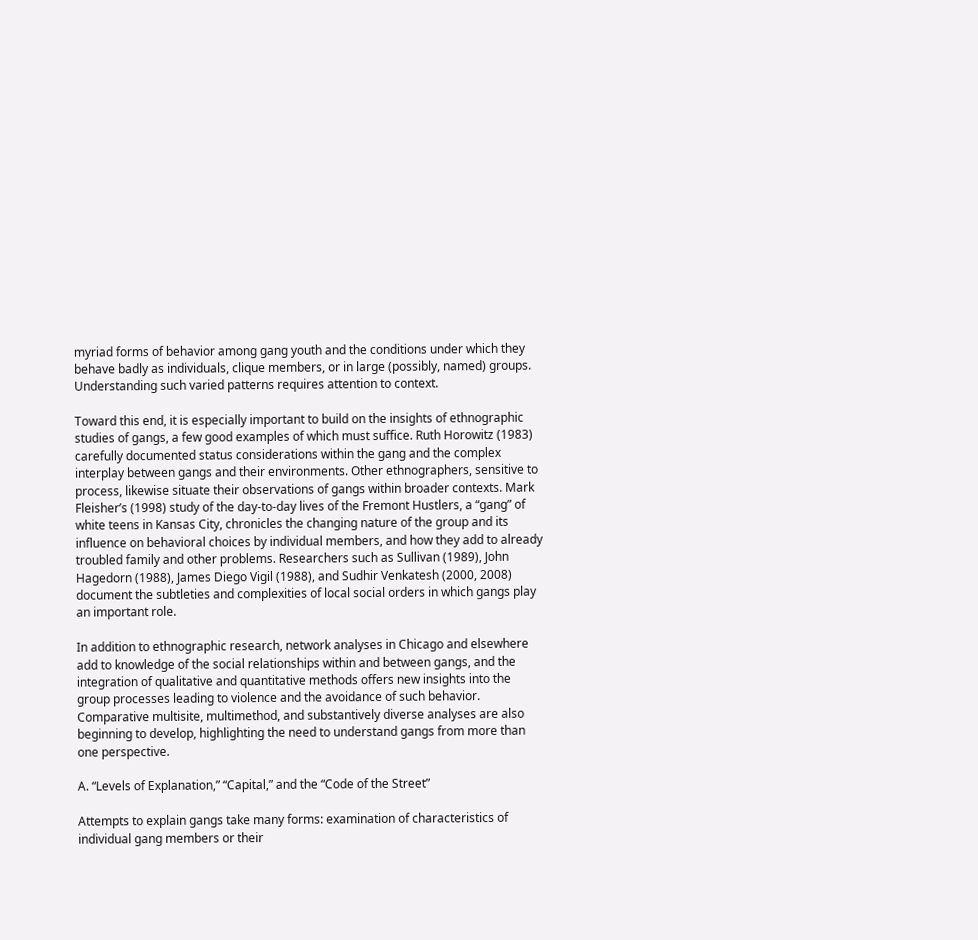myriad forms of behavior among gang youth and the conditions under which they behave badly as individuals, clique members, or in large (possibly, named) groups. Understanding such varied patterns requires attention to context.

Toward this end, it is especially important to build on the insights of ethnographic studies of gangs, a few good examples of which must suffice. Ruth Horowitz (1983) carefully documented status considerations within the gang and the complex interplay between gangs and their environments. Other ethnographers, sensitive to process, likewise situate their observations of gangs within broader contexts. Mark Fleisher’s (1998) study of the day-to-day lives of the Fremont Hustlers, a “gang” of white teens in Kansas City, chronicles the changing nature of the group and its influence on behavioral choices by individual members, and how they add to already troubled family and other problems. Researchers such as Sullivan (1989), John Hagedorn (1988), James Diego Vigil (1988), and Sudhir Venkatesh (2000, 2008) document the subtleties and complexities of local social orders in which gangs play an important role.

In addition to ethnographic research, network analyses in Chicago and elsewhere add to knowledge of the social relationships within and between gangs, and the integration of qualitative and quantitative methods offers new insights into the group processes leading to violence and the avoidance of such behavior. Comparative multisite, multimethod, and substantively diverse analyses are also beginning to develop, highlighting the need to understand gangs from more than one perspective.

A. “Levels of Explanation,” “Capital,” and the “Code of the Street”

Attempts to explain gangs take many forms: examination of characteristics of individual gang members or their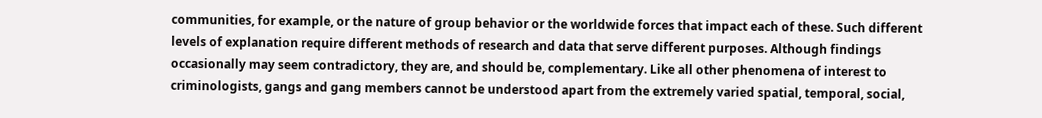communities, for example, or the nature of group behavior or the worldwide forces that impact each of these. Such different levels of explanation require different methods of research and data that serve different purposes. Although findings occasionally may seem contradictory, they are, and should be, complementary. Like all other phenomena of interest to criminologists, gangs and gang members cannot be understood apart from the extremely varied spatial, temporal, social,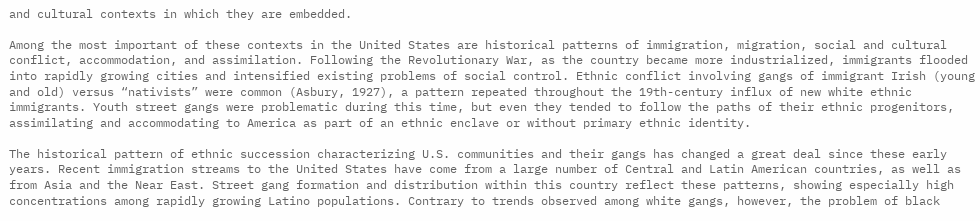and cultural contexts in which they are embedded.

Among the most important of these contexts in the United States are historical patterns of immigration, migration, social and cultural conflict, accommodation, and assimilation. Following the Revolutionary War, as the country became more industrialized, immigrants flooded into rapidly growing cities and intensified existing problems of social control. Ethnic conflict involving gangs of immigrant Irish (young and old) versus “nativists” were common (Asbury, 1927), a pattern repeated throughout the 19th-century influx of new white ethnic immigrants. Youth street gangs were problematic during this time, but even they tended to follow the paths of their ethnic progenitors, assimilating and accommodating to America as part of an ethnic enclave or without primary ethnic identity.

The historical pattern of ethnic succession characterizing U.S. communities and their gangs has changed a great deal since these early years. Recent immigration streams to the United States have come from a large number of Central and Latin American countries, as well as from Asia and the Near East. Street gang formation and distribution within this country reflect these patterns, showing especially high concentrations among rapidly growing Latino populations. Contrary to trends observed among white gangs, however, the problem of black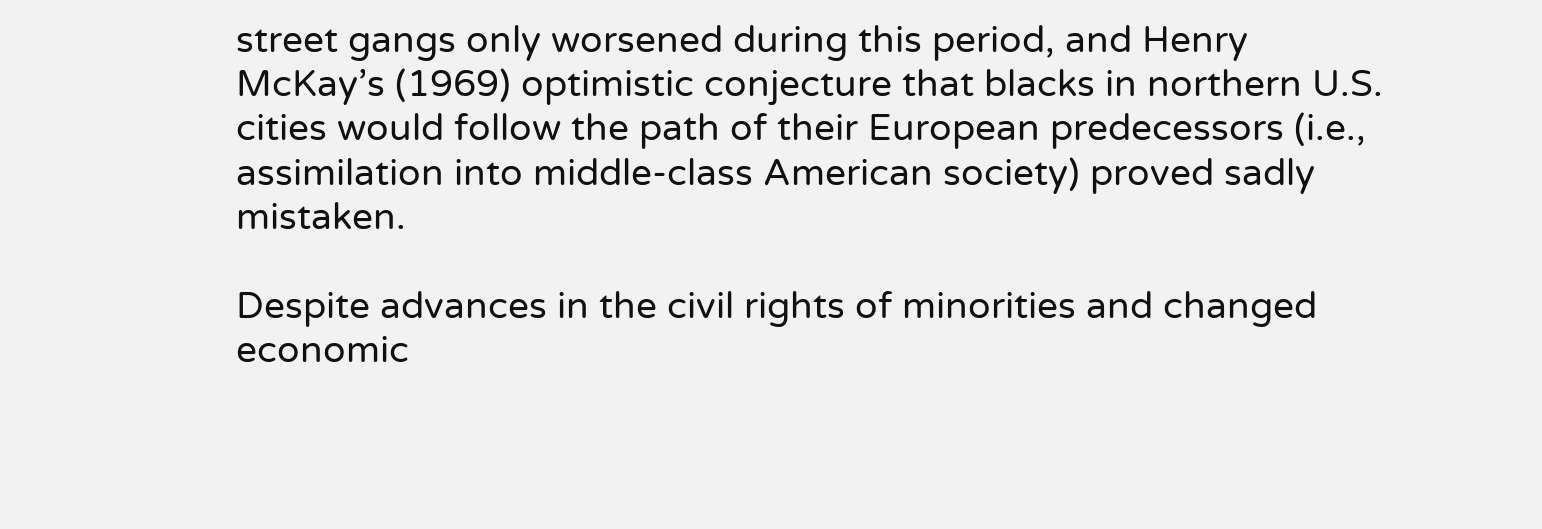street gangs only worsened during this period, and Henry McKay’s (1969) optimistic conjecture that blacks in northern U.S. cities would follow the path of their European predecessors (i.e., assimilation into middle-class American society) proved sadly mistaken.

Despite advances in the civil rights of minorities and changed economic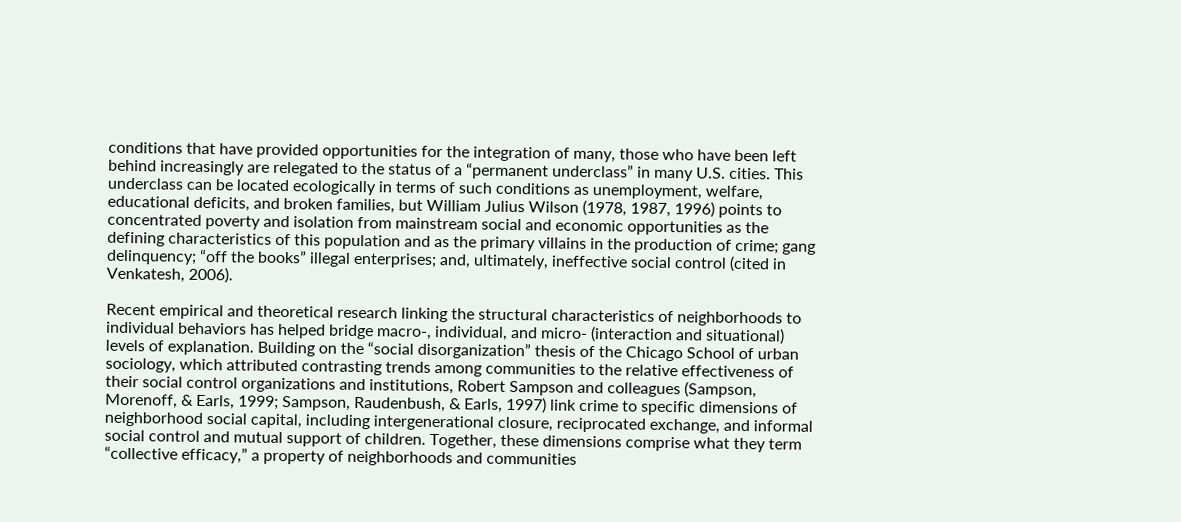conditions that have provided opportunities for the integration of many, those who have been left behind increasingly are relegated to the status of a “permanent underclass” in many U.S. cities. This underclass can be located ecologically in terms of such conditions as unemployment, welfare, educational deficits, and broken families, but William Julius Wilson (1978, 1987, 1996) points to concentrated poverty and isolation from mainstream social and economic opportunities as the defining characteristics of this population and as the primary villains in the production of crime; gang delinquency; “off the books” illegal enterprises; and, ultimately, ineffective social control (cited in Venkatesh, 2006).

Recent empirical and theoretical research linking the structural characteristics of neighborhoods to individual behaviors has helped bridge macro-, individual, and micro- (interaction and situational) levels of explanation. Building on the “social disorganization” thesis of the Chicago School of urban sociology, which attributed contrasting trends among communities to the relative effectiveness of their social control organizations and institutions, Robert Sampson and colleagues (Sampson, Morenoff, & Earls, 1999; Sampson, Raudenbush, & Earls, 1997) link crime to specific dimensions of neighborhood social capital, including intergenerational closure, reciprocated exchange, and informal social control and mutual support of children. Together, these dimensions comprise what they term “collective efficacy,” a property of neighborhoods and communities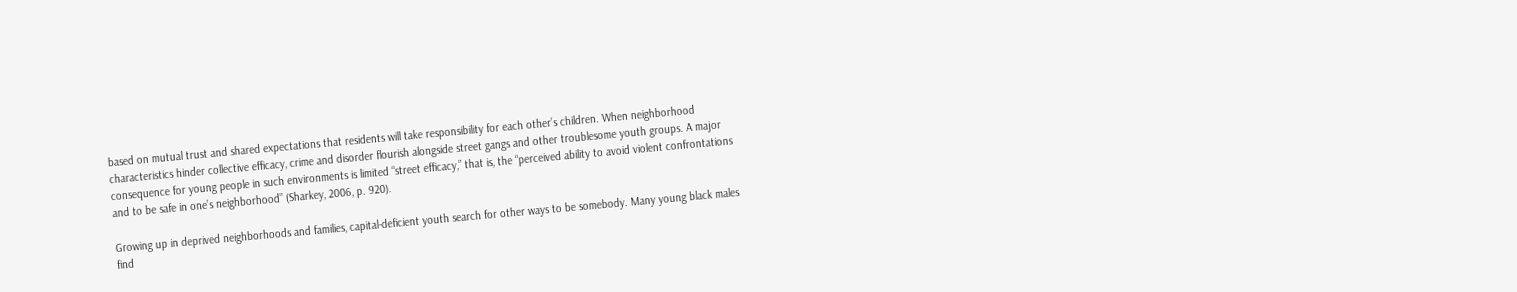based on mutual trust and shared expectations that residents will take responsibility for each other’s children. When neighborhood characteristics hinder collective efficacy, crime and disorder flourish alongside street gangs and other troublesome youth groups. A major consequence for young people in such environments is limited “street efficacy,” that is, the “perceived ability to avoid violent confrontations and to be safe in one’s neighborhood” (Sharkey, 2006, p. 920).

Growing up in deprived neighborhoods and families, capital-deficient youth search for other ways to be somebody. Many young black males find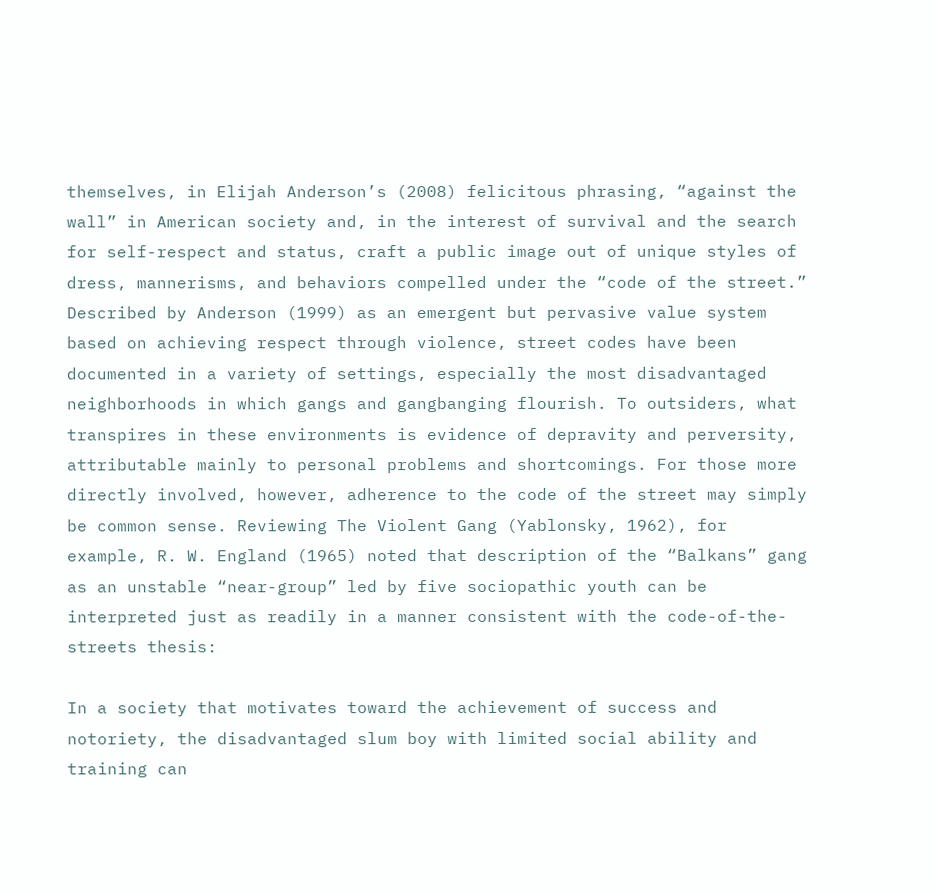themselves, in Elijah Anderson’s (2008) felicitous phrasing, “against the wall” in American society and, in the interest of survival and the search for self-respect and status, craft a public image out of unique styles of dress, mannerisms, and behaviors compelled under the “code of the street.” Described by Anderson (1999) as an emergent but pervasive value system based on achieving respect through violence, street codes have been documented in a variety of settings, especially the most disadvantaged neighborhoods in which gangs and gangbanging flourish. To outsiders, what transpires in these environments is evidence of depravity and perversity, attributable mainly to personal problems and shortcomings. For those more directly involved, however, adherence to the code of the street may simply be common sense. Reviewing The Violent Gang (Yablonsky, 1962), for example, R. W. England (1965) noted that description of the “Balkans” gang as an unstable “near-group” led by five sociopathic youth can be interpreted just as readily in a manner consistent with the code-of-the-streets thesis:

In a society that motivates toward the achievement of success and notoriety, the disadvantaged slum boy with limited social ability and training can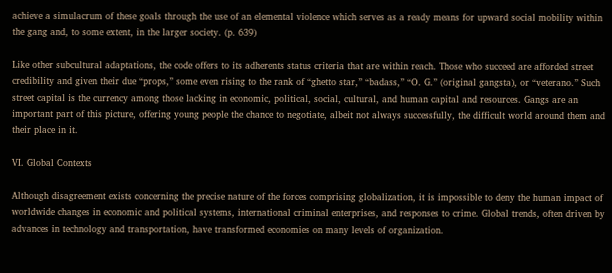achieve a simulacrum of these goals through the use of an elemental violence which serves as a ready means for upward social mobility within the gang and, to some extent, in the larger society. (p. 639)

Like other subcultural adaptations, the code offers to its adherents status criteria that are within reach. Those who succeed are afforded street credibility and given their due “props,” some even rising to the rank of “ghetto star,” “badass,” “O. G.” (original gangsta), or “veterano.” Such street capital is the currency among those lacking in economic, political, social, cultural, and human capital and resources. Gangs are an important part of this picture, offering young people the chance to negotiate, albeit not always successfully, the difficult world around them and their place in it.

VI. Global Contexts

Although disagreement exists concerning the precise nature of the forces comprising globalization, it is impossible to deny the human impact of worldwide changes in economic and political systems, international criminal enterprises, and responses to crime. Global trends, often driven by advances in technology and transportation, have transformed economies on many levels of organization.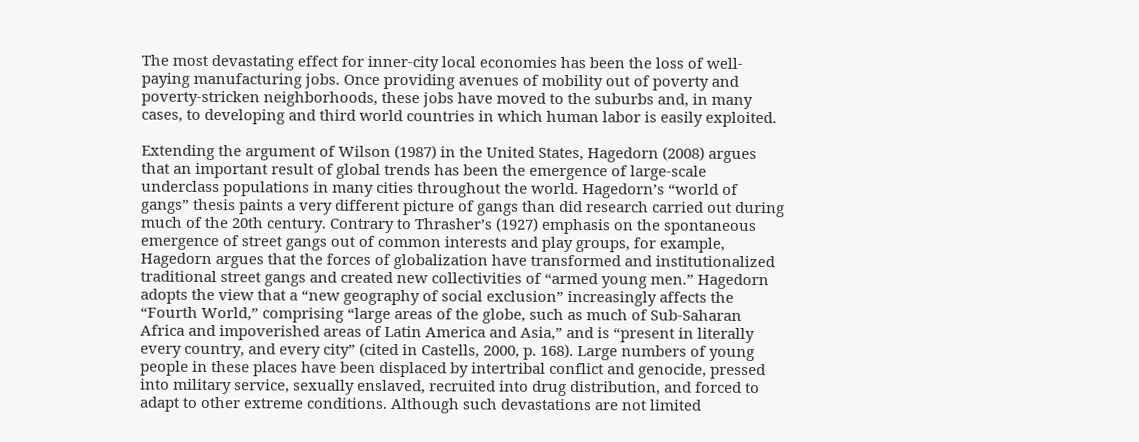The most devastating effect for inner-city local economies has been the loss of well-paying manufacturing jobs. Once providing avenues of mobility out of poverty and poverty-stricken neighborhoods, these jobs have moved to the suburbs and, in many cases, to developing and third world countries in which human labor is easily exploited.

Extending the argument of Wilson (1987) in the United States, Hagedorn (2008) argues that an important result of global trends has been the emergence of large-scale underclass populations in many cities throughout the world. Hagedorn’s “world of gangs” thesis paints a very different picture of gangs than did research carried out during much of the 20th century. Contrary to Thrasher’s (1927) emphasis on the spontaneous emergence of street gangs out of common interests and play groups, for example, Hagedorn argues that the forces of globalization have transformed and institutionalized traditional street gangs and created new collectivities of “armed young men.” Hagedorn adopts the view that a “new geography of social exclusion” increasingly affects the “Fourth World,” comprising “large areas of the globe, such as much of Sub-Saharan Africa and impoverished areas of Latin America and Asia,” and is “present in literally every country, and every city” (cited in Castells, 2000, p. 168). Large numbers of young people in these places have been displaced by intertribal conflict and genocide, pressed into military service, sexually enslaved, recruited into drug distribution, and forced to adapt to other extreme conditions. Although such devastations are not limited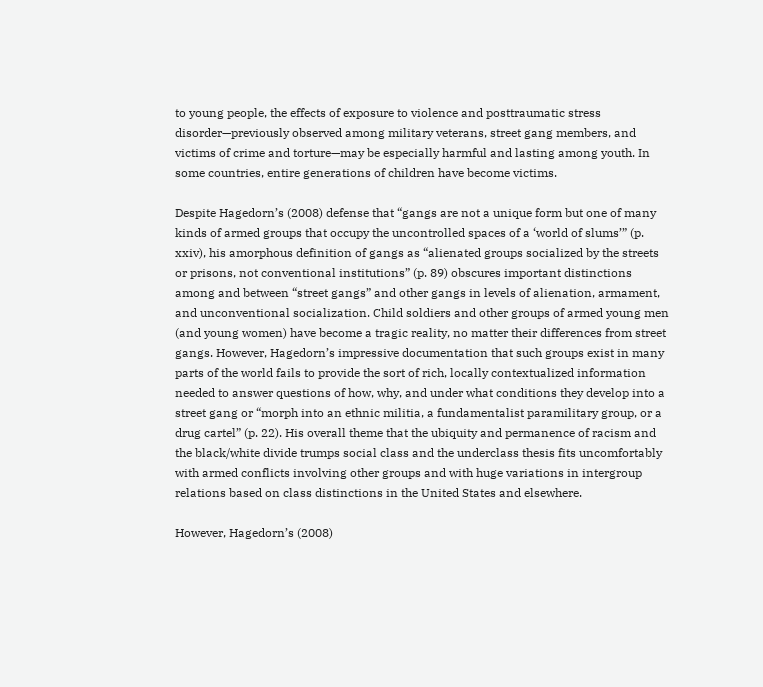to young people, the effects of exposure to violence and posttraumatic stress disorder—previously observed among military veterans, street gang members, and victims of crime and torture—may be especially harmful and lasting among youth. In some countries, entire generations of children have become victims.

Despite Hagedorn’s (2008) defense that “gangs are not a unique form but one of many kinds of armed groups that occupy the uncontrolled spaces of a ‘world of slums’” (p. xxiv), his amorphous definition of gangs as “alienated groups socialized by the streets or prisons, not conventional institutions” (p. 89) obscures important distinctions among and between “street gangs” and other gangs in levels of alienation, armament, and unconventional socialization. Child soldiers and other groups of armed young men (and young women) have become a tragic reality, no matter their differences from street gangs. However, Hagedorn’s impressive documentation that such groups exist in many parts of the world fails to provide the sort of rich, locally contextualized information needed to answer questions of how, why, and under what conditions they develop into a street gang or “morph into an ethnic militia, a fundamentalist paramilitary group, or a drug cartel” (p. 22). His overall theme that the ubiquity and permanence of racism and the black/white divide trumps social class and the underclass thesis fits uncomfortably with armed conflicts involving other groups and with huge variations in intergroup relations based on class distinctions in the United States and elsewhere.

However, Hagedorn’s (2008)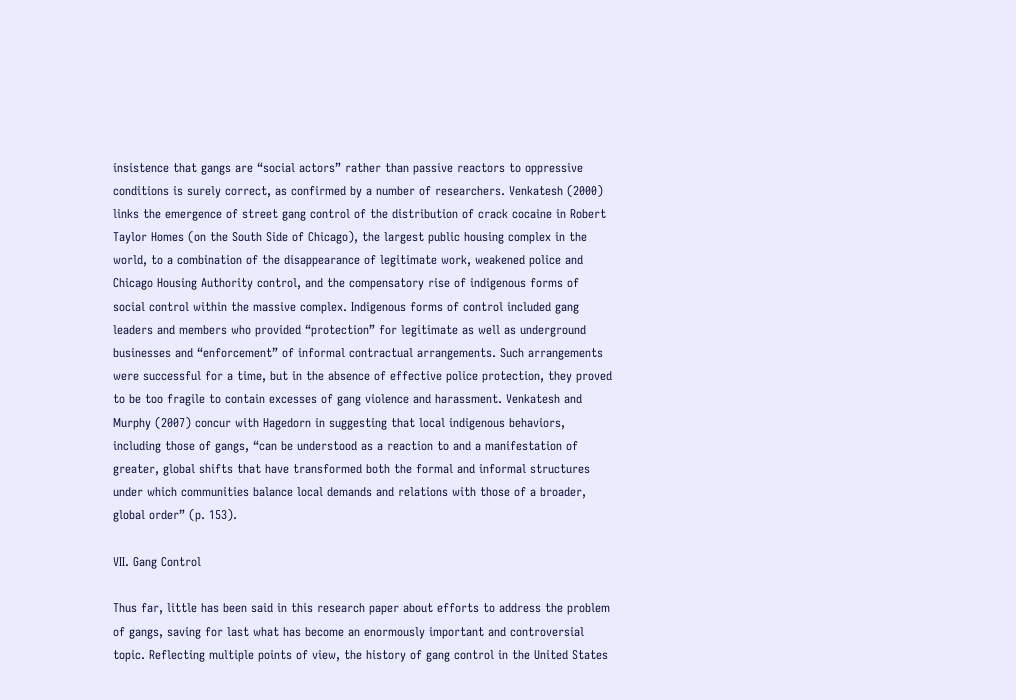insistence that gangs are “social actors” rather than passive reactors to oppressive conditions is surely correct, as confirmed by a number of researchers. Venkatesh (2000) links the emergence of street gang control of the distribution of crack cocaine in Robert Taylor Homes (on the South Side of Chicago), the largest public housing complex in the world, to a combination of the disappearance of legitimate work, weakened police and Chicago Housing Authority control, and the compensatory rise of indigenous forms of social control within the massive complex. Indigenous forms of control included gang leaders and members who provided “protection” for legitimate as well as underground businesses and “enforcement” of informal contractual arrangements. Such arrangements were successful for a time, but in the absence of effective police protection, they proved to be too fragile to contain excesses of gang violence and harassment. Venkatesh and Murphy (2007) concur with Hagedorn in suggesting that local indigenous behaviors, including those of gangs, “can be understood as a reaction to and a manifestation of greater, global shifts that have transformed both the formal and informal structures under which communities balance local demands and relations with those of a broader, global order” (p. 153).

VII. Gang Control

Thus far, little has been said in this research paper about efforts to address the problem of gangs, saving for last what has become an enormously important and controversial topic. Reflecting multiple points of view, the history of gang control in the United States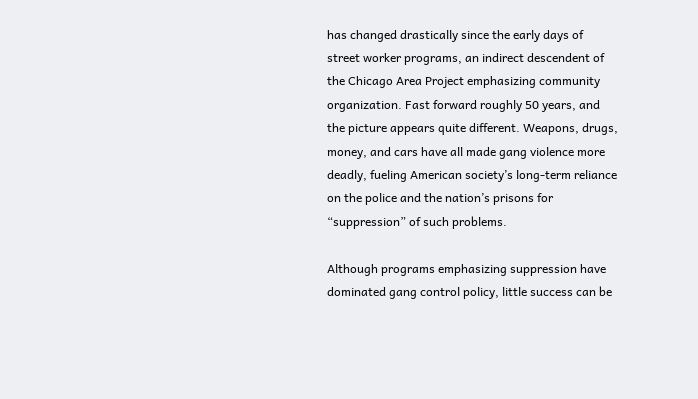has changed drastically since the early days of street worker programs, an indirect descendent of the Chicago Area Project emphasizing community organization. Fast forward roughly 50 years, and the picture appears quite different. Weapons, drugs, money, and cars have all made gang violence more deadly, fueling American society’s long-term reliance on the police and the nation’s prisons for “suppression” of such problems.

Although programs emphasizing suppression have dominated gang control policy, little success can be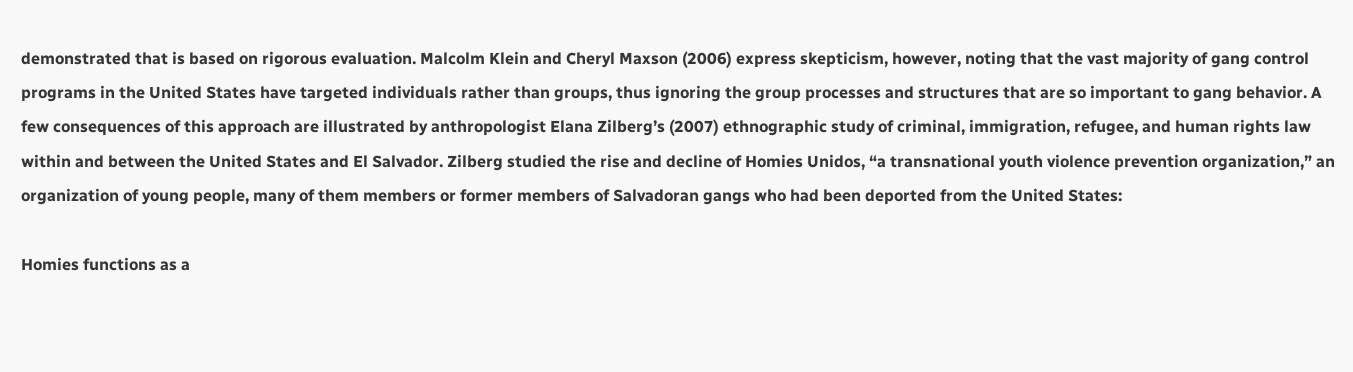demonstrated that is based on rigorous evaluation. Malcolm Klein and Cheryl Maxson (2006) express skepticism, however, noting that the vast majority of gang control programs in the United States have targeted individuals rather than groups, thus ignoring the group processes and structures that are so important to gang behavior. A few consequences of this approach are illustrated by anthropologist Elana Zilberg’s (2007) ethnographic study of criminal, immigration, refugee, and human rights law within and between the United States and El Salvador. Zilberg studied the rise and decline of Homies Unidos, “a transnational youth violence prevention organization,” an organization of young people, many of them members or former members of Salvadoran gangs who had been deported from the United States:

Homies functions as a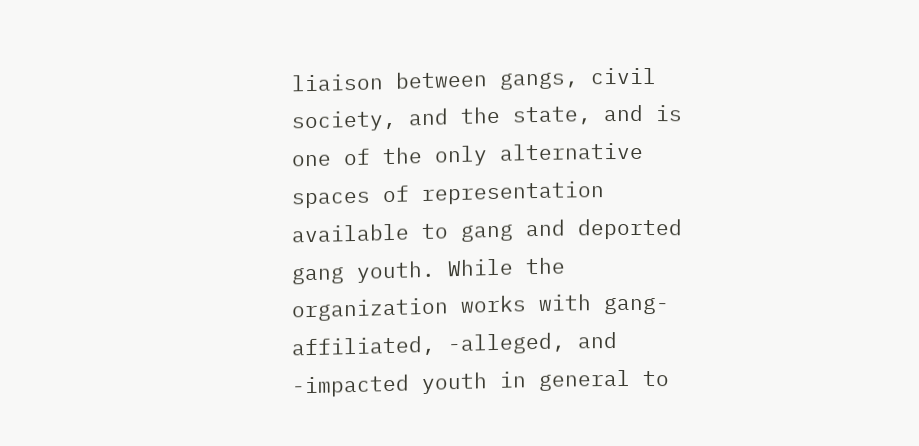liaison between gangs, civil society, and the state, and is one of the only alternative spaces of representation available to gang and deported gang youth. While the organization works with gang-affiliated, -alleged, and -impacted youth in general to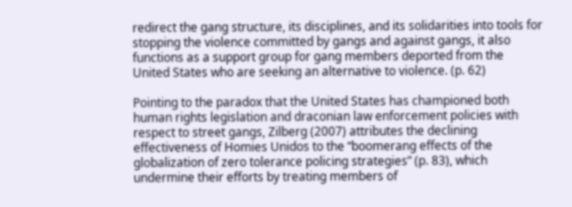redirect the gang structure, its disciplines, and its solidarities into tools for stopping the violence committed by gangs and against gangs, it also functions as a support group for gang members deported from the United States who are seeking an alternative to violence. (p. 62)

Pointing to the paradox that the United States has championed both human rights legislation and draconian law enforcement policies with respect to street gangs, Zilberg (2007) attributes the declining effectiveness of Homies Unidos to the “boomerang effects of the globalization of zero tolerance policing strategies” (p. 83), which undermine their efforts by treating members of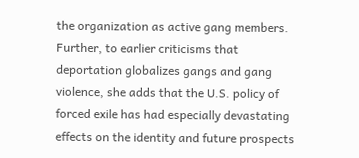the organization as active gang members. Further, to earlier criticisms that deportation globalizes gangs and gang violence, she adds that the U.S. policy of forced exile has had especially devastating effects on the identity and future prospects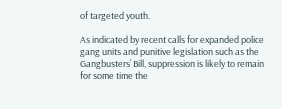of targeted youth.

As indicated by recent calls for expanded police gang units and punitive legislation such as the Gangbusters’ Bill, suppression is likely to remain for some time the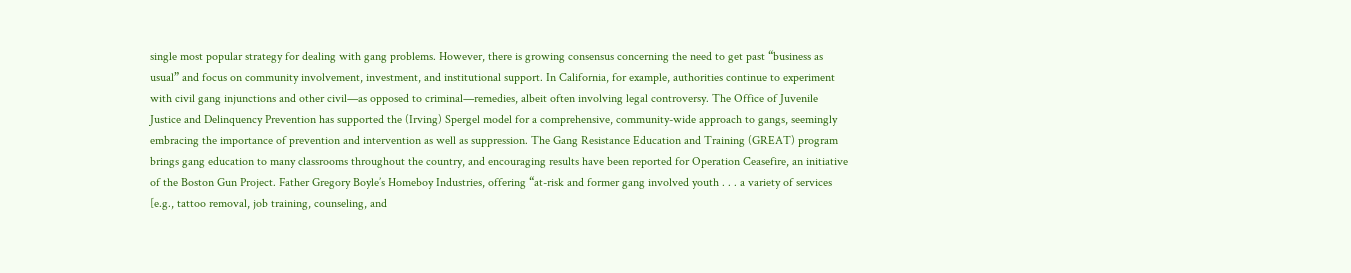single most popular strategy for dealing with gang problems. However, there is growing consensus concerning the need to get past “business as usual” and focus on community involvement, investment, and institutional support. In California, for example, authorities continue to experiment with civil gang injunctions and other civil—as opposed to criminal—remedies, albeit often involving legal controversy. The Office of Juvenile Justice and Delinquency Prevention has supported the (Irving) Spergel model for a comprehensive, community-wide approach to gangs, seemingly embracing the importance of prevention and intervention as well as suppression. The Gang Resistance Education and Training (GREAT) program brings gang education to many classrooms throughout the country, and encouraging results have been reported for Operation Ceasefire, an initiative of the Boston Gun Project. Father Gregory Boyle’s Homeboy Industries, offering “at-risk and former gang involved youth . . . a variety of services [e.g., tattoo removal, job training, counseling, and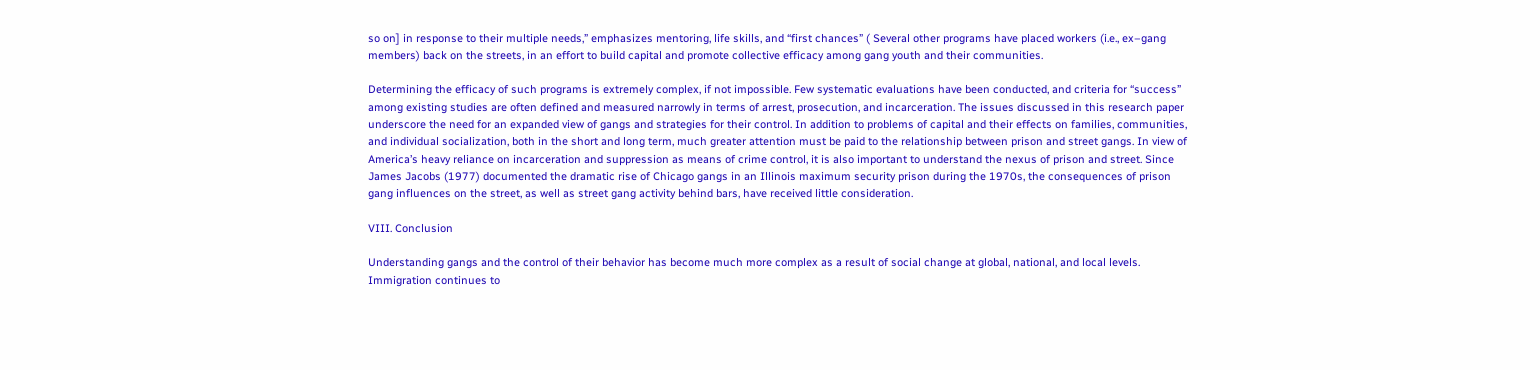so on] in response to their multiple needs,” emphasizes mentoring, life skills, and “first chances” ( Several other programs have placed workers (i.e., ex–gang members) back on the streets, in an effort to build capital and promote collective efficacy among gang youth and their communities.

Determining the efficacy of such programs is extremely complex, if not impossible. Few systematic evaluations have been conducted, and criteria for “success” among existing studies are often defined and measured narrowly in terms of arrest, prosecution, and incarceration. The issues discussed in this research paper underscore the need for an expanded view of gangs and strategies for their control. In addition to problems of capital and their effects on families, communities, and individual socialization, both in the short and long term, much greater attention must be paid to the relationship between prison and street gangs. In view of America’s heavy reliance on incarceration and suppression as means of crime control, it is also important to understand the nexus of prison and street. Since James Jacobs (1977) documented the dramatic rise of Chicago gangs in an Illinois maximum security prison during the 1970s, the consequences of prison gang influences on the street, as well as street gang activity behind bars, have received little consideration.

VIII. Conclusion

Understanding gangs and the control of their behavior has become much more complex as a result of social change at global, national, and local levels. Immigration continues to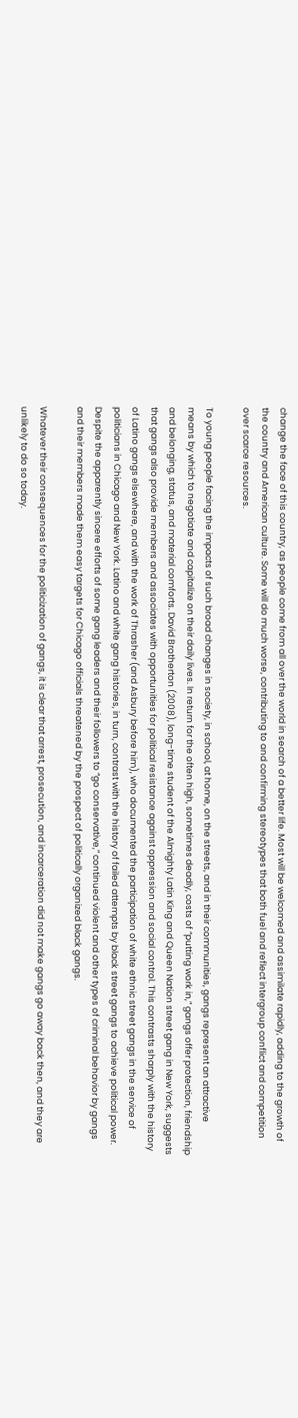change the face of this country, as people come from all over the world in search of a better life. Most will be welcomed and assimilate rapidly, adding to the growth of the country and American culture. Some will do much worse, contributing to and confirming stereotypes that both fuel and reflect intergroup conflict and competition over scarce resources.

To young people facing the impacts of such broad changes in society, in school, at home, on the streets, and in their communities, gangs represent an attractive means by which to negotiate and capitalize on their daily lives. In return for the often high, sometimes deadly, costs of “putting work in,” gangs offer protection, friendship and belonging, status, and material comforts. David Brotherton (2008), long-time student of the Almighty Latin King and Queen Nation street gang in New York, suggests that gangs also provide members and associates with opportunities for political resistance against oppression and social control. This contrasts sharply with the history of Latino gangs elsewhere, and with the work of Thrasher (and Asbury before him), who documented the participation of white ethnic street gangs in the service of politicians in Chicago and New York. Latino and white gang histories, in turn, contrast with the history of failed attempts by black street gangs to achieve political power. Despite the apparently sincere efforts of some gang leaders and their followers to “go conservative,” continued violent and other types of criminal behavior by gangs and their members made them easy targets for Chicago officials threatened by the prospect of politically organized black gangs.

Whatever their consequences for the politicization of gangs, it is clear that arrest, prosecution, and incarceration did not make gangs go away back then, and they are unlikely to do so today.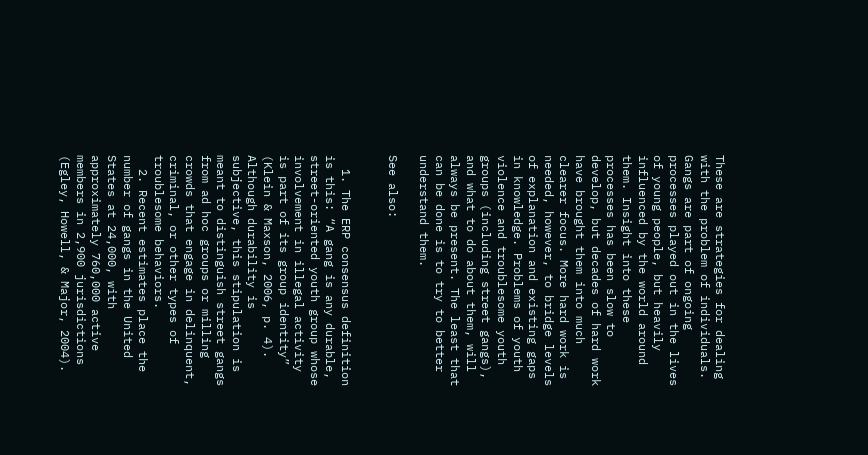These are strategies for dealing with the problem of individuals. Gangs are part of ongoing processes played out in the lives of young people, but heavily influenced by the world around them. Insight into these processes has been slow to develop, but decades of hard work have brought them into much clearer focus. More hard work is needed, however, to bridge levels of explanation and existing gaps in knowledge. Problems of youth violence and troublesome youth groups (including street gangs), and what to do about them, will always be present. The least that can be done is to try to better understand them.

See also:


  1. The ERP consensus definition is this: “A gang is any durable, street-oriented youth group whose involvement in illegal activity is part of its group identity” (Klein & Maxson, 2006, p. 4). Although durability is subjective, this stipulation is meant to distinguish street gangs from ad hoc groups or milling crowds that engage in delinquent, criminal, or other types of troublesome behaviors.
  2. Recent estimates place the number of gangs in the United States at 24,000, with approximately 760,000 active members in 2,900 jurisdictions (Egley, Howell, & Major, 2004).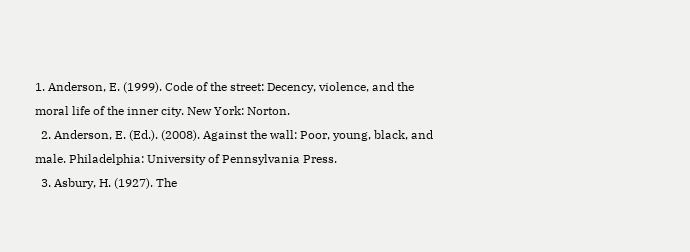1. Anderson, E. (1999). Code of the street: Decency, violence, and the moral life of the inner city. New York: Norton.
  2. Anderson, E. (Ed.). (2008). Against the wall: Poor, young, black, and male. Philadelphia: University of Pennsylvania Press.
  3. Asbury, H. (1927). The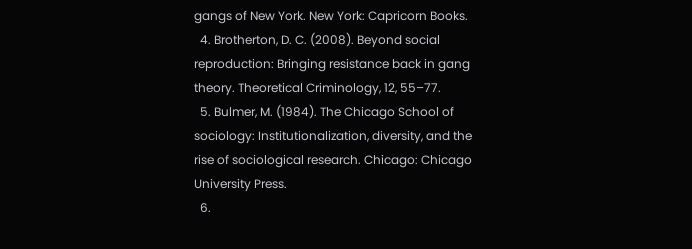gangs of New York. New York: Capricorn Books.
  4. Brotherton, D. C. (2008). Beyond social reproduction: Bringing resistance back in gang theory. Theoretical Criminology, 12, 55–77.
  5. Bulmer, M. (1984). The Chicago School of sociology: Institutionalization, diversity, and the rise of sociological research. Chicago: Chicago University Press.
  6.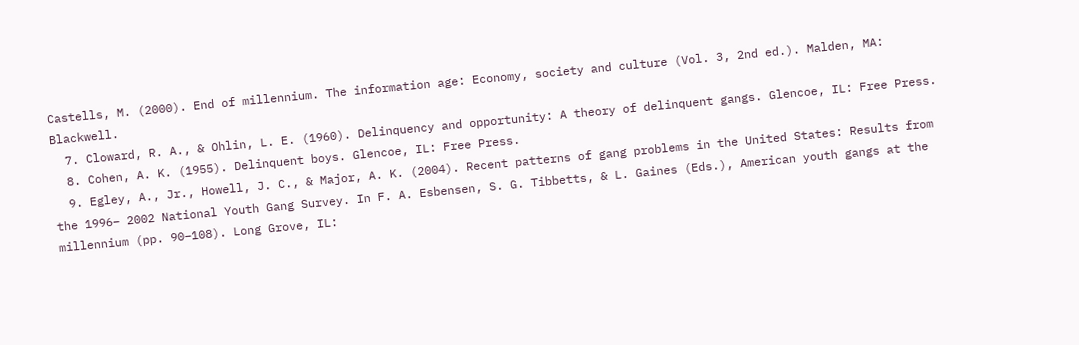Castells, M. (2000). End of millennium. The information age: Economy, society and culture (Vol. 3, 2nd ed.). Malden, MA: Blackwell.
  7. Cloward, R. A., & Ohlin, L. E. (1960). Delinquency and opportunity: A theory of delinquent gangs. Glencoe, IL: Free Press.
  8. Cohen, A. K. (1955). Delinquent boys. Glencoe, IL: Free Press.
  9. Egley, A., Jr., Howell, J. C., & Major, A. K. (2004). Recent patterns of gang problems in the United States: Results from the 1996– 2002 National Youth Gang Survey. In F. A. Esbensen, S. G. Tibbetts, & L. Gaines (Eds.), American youth gangs at the millennium (pp. 90–108). Long Grove, IL: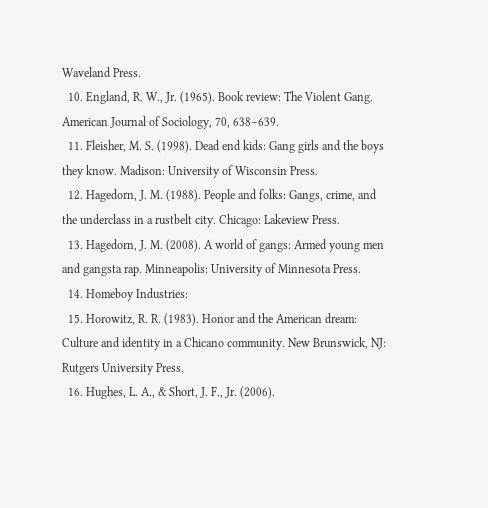Waveland Press.
  10. England, R. W., Jr. (1965). Book review: The Violent Gang. American Journal of Sociology, 70, 638–639.
  11. Fleisher, M. S. (1998). Dead end kids: Gang girls and the boys they know. Madison: University of Wisconsin Press.
  12. Hagedorn, J. M. (1988). People and folks: Gangs, crime, and the underclass in a rustbelt city. Chicago: Lakeview Press.
  13. Hagedorn, J. M. (2008). A world of gangs: Armed young men and gangsta rap. Minneapolis: University of Minnesota Press.
  14. Homeboy Industries:
  15. Horowitz, R. R. (1983). Honor and the American dream: Culture and identity in a Chicano community. New Brunswick, NJ: Rutgers University Press.
  16. Hughes, L. A., & Short, J. F., Jr. (2006).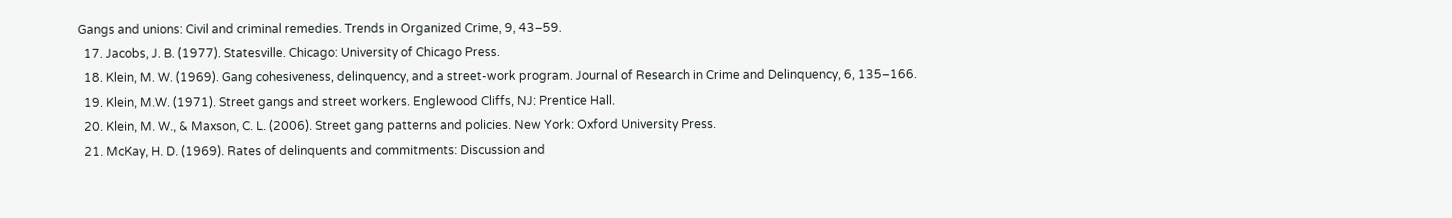Gangs and unions: Civil and criminal remedies. Trends in Organized Crime, 9, 43–59.
  17. Jacobs, J. B. (1977). Statesville. Chicago: University of Chicago Press.
  18. Klein, M. W. (1969). Gang cohesiveness, delinquency, and a street-work program. Journal of Research in Crime and Delinquency, 6, 135–166.
  19. Klein, M.W. (1971). Street gangs and street workers. Englewood Cliffs, NJ: Prentice Hall.
  20. Klein, M. W., & Maxson, C. L. (2006). Street gang patterns and policies. New York: Oxford University Press.
  21. McKay, H. D. (1969). Rates of delinquents and commitments: Discussion and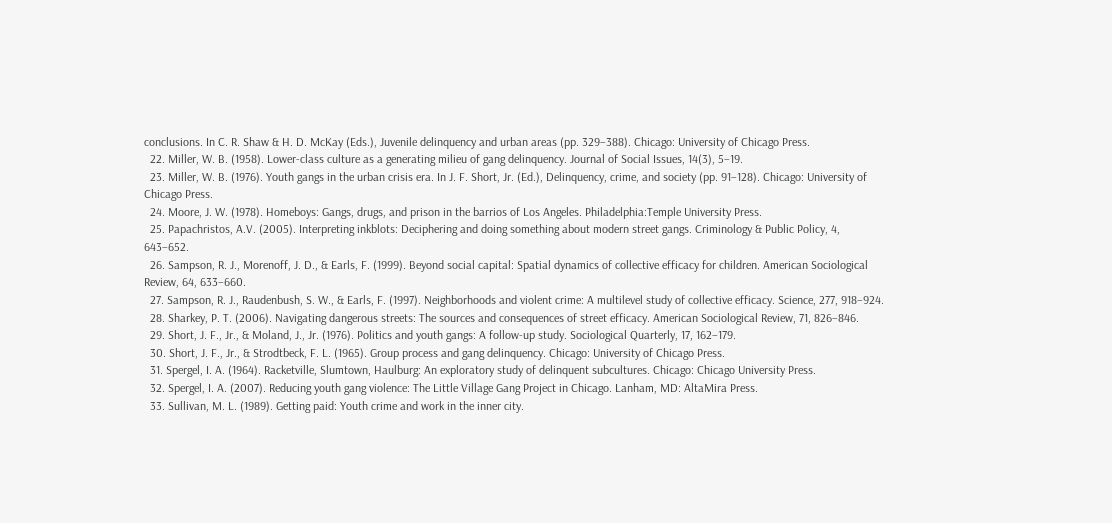conclusions. In C. R. Shaw & H. D. McKay (Eds.), Juvenile delinquency and urban areas (pp. 329–388). Chicago: University of Chicago Press.
  22. Miller, W. B. (1958). Lower-class culture as a generating milieu of gang delinquency. Journal of Social Issues, 14(3), 5–19.
  23. Miller, W. B. (1976). Youth gangs in the urban crisis era. In J. F. Short, Jr. (Ed.), Delinquency, crime, and society (pp. 91–128). Chicago: University of Chicago Press.
  24. Moore, J. W. (1978). Homeboys: Gangs, drugs, and prison in the barrios of Los Angeles. Philadelphia:Temple University Press.
  25. Papachristos, A.V. (2005). Interpreting inkblots: Deciphering and doing something about modern street gangs. Criminology & Public Policy, 4, 643–652.
  26. Sampson, R. J., Morenoff, J. D., & Earls, F. (1999). Beyond social capital: Spatial dynamics of collective efficacy for children. American Sociological Review, 64, 633–660.
  27. Sampson, R. J., Raudenbush, S. W., & Earls, F. (1997). Neighborhoods and violent crime: A multilevel study of collective efficacy. Science, 277, 918–924.
  28. Sharkey, P. T. (2006). Navigating dangerous streets: The sources and consequences of street efficacy. American Sociological Review, 71, 826–846.
  29. Short, J. F., Jr., & Moland, J., Jr. (1976). Politics and youth gangs: A follow-up study. Sociological Quarterly, 17, 162–179.
  30. Short, J. F., Jr., & Strodtbeck, F. L. (1965). Group process and gang delinquency. Chicago: University of Chicago Press.
  31. Spergel, I. A. (1964). Racketville, Slumtown, Haulburg: An exploratory study of delinquent subcultures. Chicago: Chicago University Press.
  32. Spergel, I. A. (2007). Reducing youth gang violence: The Little Village Gang Project in Chicago. Lanham, MD: AltaMira Press.
  33. Sullivan, M. L. (1989). Getting paid: Youth crime and work in the inner city.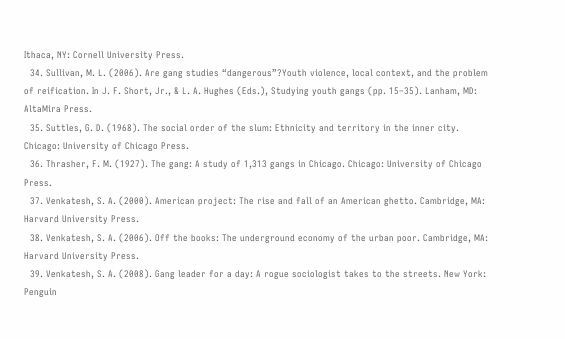Ithaca, NY: Cornell University Press.
  34. Sullivan, M. L. (2006). Are gang studies “dangerous”?Youth violence, local context, and the problem of reification. In J. F. Short, Jr., & L. A. Hughes (Eds.), Studying youth gangs (pp. 15–35). Lanham, MD: AltaMira Press.
  35. Suttles, G. D. (1968). The social order of the slum: Ethnicity and territory in the inner city. Chicago: University of Chicago Press.
  36. Thrasher, F. M. (1927). The gang: A study of 1,313 gangs in Chicago. Chicago: University of Chicago Press.
  37. Venkatesh, S. A. (2000). American project: The rise and fall of an American ghetto. Cambridge, MA: Harvard University Press.
  38. Venkatesh, S. A. (2006). Off the books: The underground economy of the urban poor. Cambridge, MA: Harvard University Press.
  39. Venkatesh, S. A. (2008). Gang leader for a day: A rogue sociologist takes to the streets. New York: Penguin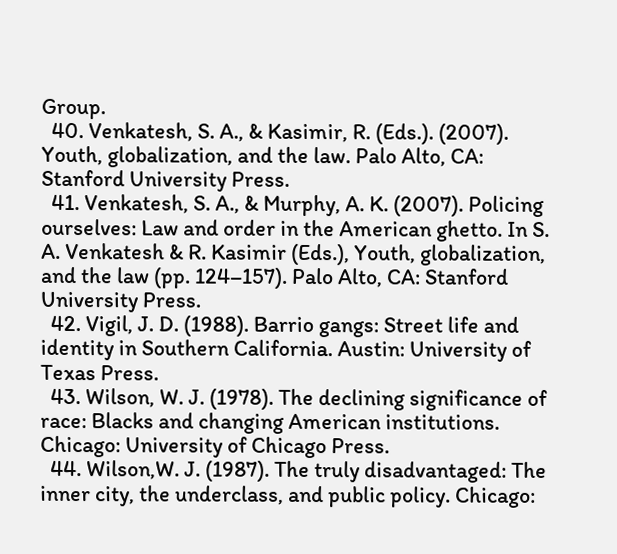Group.
  40. Venkatesh, S. A., & Kasimir, R. (Eds.). (2007). Youth, globalization, and the law. Palo Alto, CA: Stanford University Press.
  41. Venkatesh, S. A., & Murphy, A. K. (2007). Policing ourselves: Law and order in the American ghetto. In S. A. Venkatesh & R. Kasimir (Eds.), Youth, globalization, and the law (pp. 124–157). Palo Alto, CA: Stanford University Press.
  42. Vigil, J. D. (1988). Barrio gangs: Street life and identity in Southern California. Austin: University of Texas Press.
  43. Wilson, W. J. (1978). The declining significance of race: Blacks and changing American institutions. Chicago: University of Chicago Press.
  44. Wilson,W. J. (1987). The truly disadvantaged: The inner city, the underclass, and public policy. Chicago: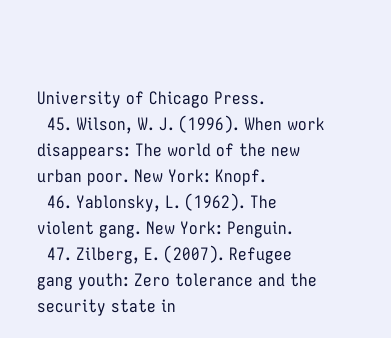University of Chicago Press.
  45. Wilson, W. J. (1996). When work disappears: The world of the new urban poor. New York: Knopf.
  46. Yablonsky, L. (1962). The violent gang. New York: Penguin.
  47. Zilberg, E. (2007). Refugee gang youth: Zero tolerance and the security state in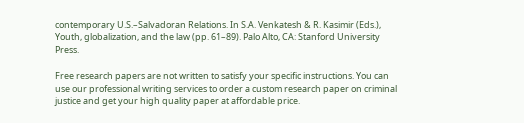contemporary U.S.–Salvadoran Relations. In S.A. Venkatesh & R. Kasimir (Eds.), Youth, globalization, and the law (pp. 61–89). Palo Alto, CA: Stanford University Press.

Free research papers are not written to satisfy your specific instructions. You can use our professional writing services to order a custom research paper on criminal justice and get your high quality paper at affordable price.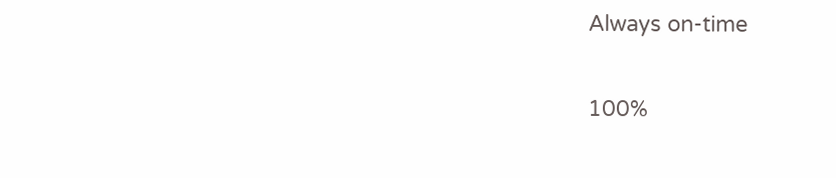Always on-time


100%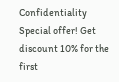Confidentiality
Special offer! Get discount 10% for the first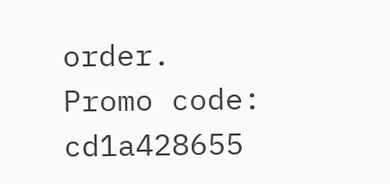order. Promo code: cd1a428655